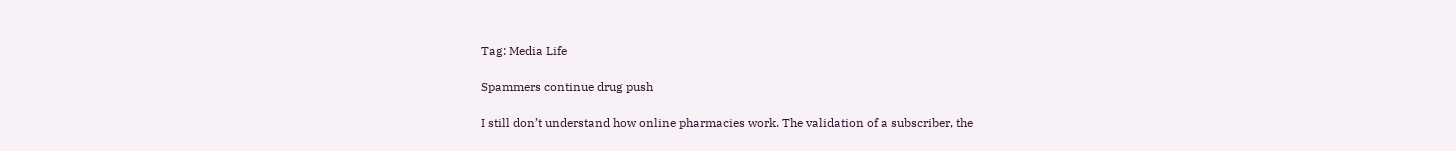Tag: Media Life

Spammers continue drug push

I still don’t understand how online pharmacies work. The validation of a subscriber, the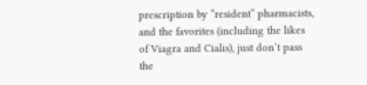prescription by “resident” pharmacists, and the favorites (including the likes of Viagra and Cialis), just don’t pass the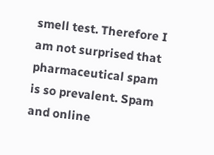smell test. Therefore I am not surprised that pharmaceutical spam is so prevalent. Spam and online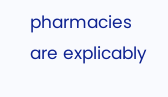pharmacies are explicably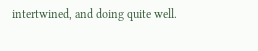intertwined, and doing quite well.